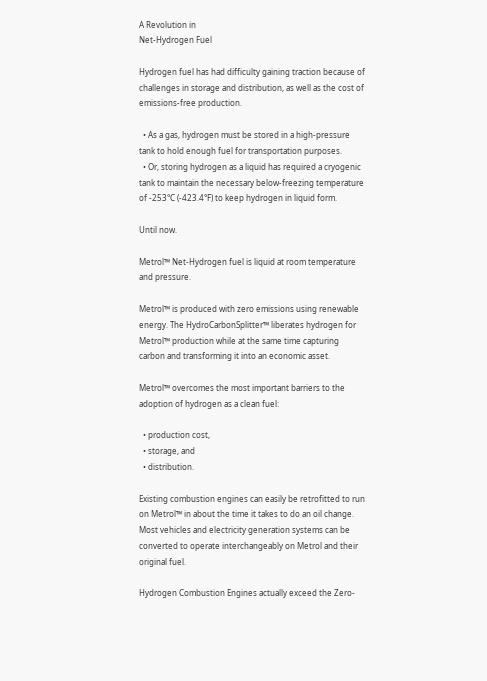A Revolution in
Net-Hydrogen Fuel

Hydrogen fuel has had difficulty gaining traction because of challenges in storage and distribution, as well as the cost of emissions-free production.

  • As a gas, hydrogen must be stored in a high-pressure tank to hold enough fuel for transportation purposes.
  • Or, storing hydrogen as a liquid has required a cryogenic tank to maintain the necessary below-freezing temperature of -253°C (-423.4°F) to keep hydrogen in liquid form.

Until now.

Metrol™ Net-Hydrogen fuel is liquid at room temperature and pressure.

Metrol™ is produced with zero emissions using renewable energy. The HydroCarbonSplitter™ liberates hydrogen for Metrol™ production while at the same time capturing carbon and transforming it into an economic asset.

Metrol™ overcomes the most important barriers to the adoption of hydrogen as a clean fuel:

  • production cost,
  • storage, and
  • distribution.

Existing combustion engines can easily be retrofitted to run on Metrol™ in about the time it takes to do an oil change. Most vehicles and electricity generation systems can be converted to operate interchangeably on Metrol and their original fuel.

Hydrogen Combustion Engines actually exceed the Zero-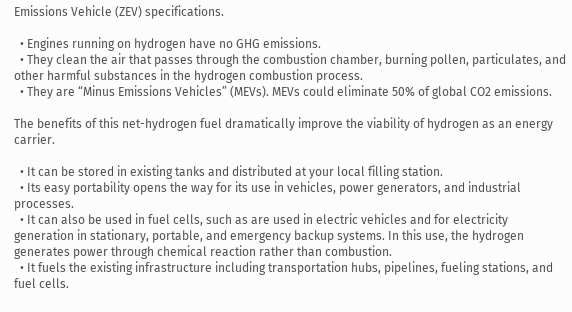Emissions Vehicle (ZEV) specifications.

  • Engines running on hydrogen have no GHG emissions.
  • They clean the air that passes through the combustion chamber, burning pollen, particulates, and other harmful substances in the hydrogen combustion process.
  • They are “Minus Emissions Vehicles” (MEVs). MEVs could eliminate 50% of global CO2 emissions.

The benefits of this net-hydrogen fuel dramatically improve the viability of hydrogen as an energy carrier.

  • It can be stored in existing tanks and distributed at your local filling station.
  • Its easy portability opens the way for its use in vehicles, power generators, and industrial processes.
  • It can also be used in fuel cells, such as are used in electric vehicles and for electricity generation in stationary, portable, and emergency backup systems. In this use, the hydrogen generates power through chemical reaction rather than combustion.
  • It fuels the existing infrastructure including transportation hubs, pipelines, fueling stations, and fuel cells.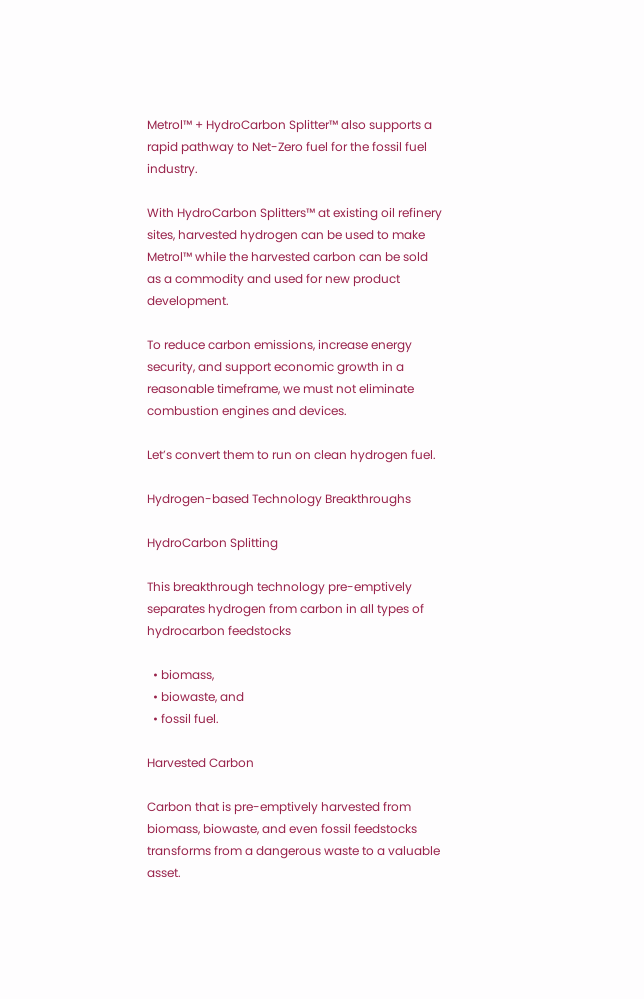Metrol™ + HydroCarbon Splitter™ also supports a rapid pathway to Net-Zero fuel for the fossil fuel industry.

With HydroCarbon Splitters™ at existing oil refinery sites, harvested hydrogen can be used to make Metrol™ while the harvested carbon can be sold as a commodity and used for new product development.

To reduce carbon emissions, increase energy security, and support economic growth in a reasonable timeframe, we must not eliminate combustion engines and devices.

Let’s convert them to run on clean hydrogen fuel.

Hydrogen-based Technology Breakthroughs

HydroCarbon Splitting

This breakthrough technology pre-emptively separates hydrogen from carbon in all types of hydrocarbon feedstocks

  • biomass,
  • biowaste, and
  • fossil fuel.

Harvested Carbon

Carbon that is pre-emptively harvested from biomass, biowaste, and even fossil feedstocks transforms from a dangerous waste to a valuable asset.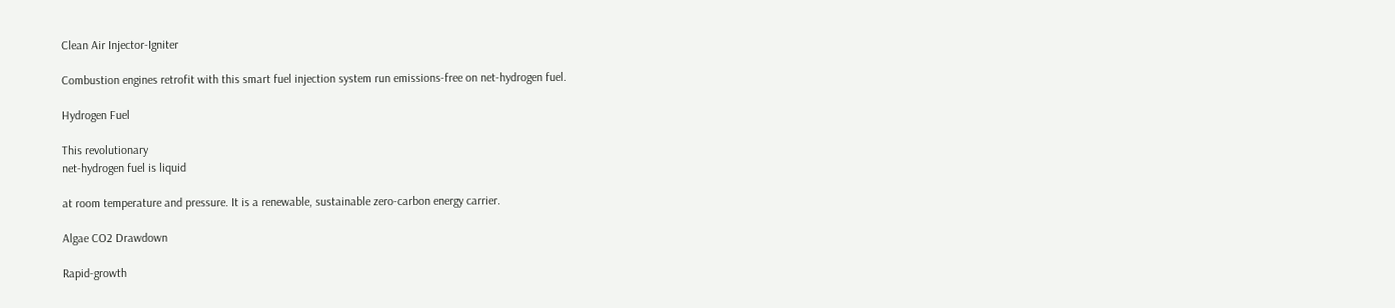Clean Air Injector-Igniter

Combustion engines retrofit with this smart fuel injection system run emissions-free on net-hydrogen fuel.

Hydrogen Fuel

This revolutionary
net-hydrogen fuel is liquid

at room temperature and pressure. It is a renewable, sustainable zero-carbon energy carrier.

Algae CO2 Drawdown

Rapid-growth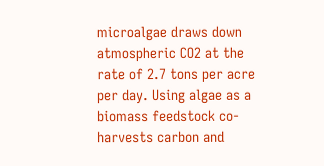microalgae draws down atmospheric CO2 at the rate of 2.7 tons per acre per day. Using algae as a biomass feedstock co-harvests carbon and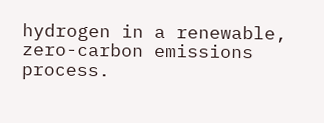hydrogen in a renewable, zero-carbon emissions process.